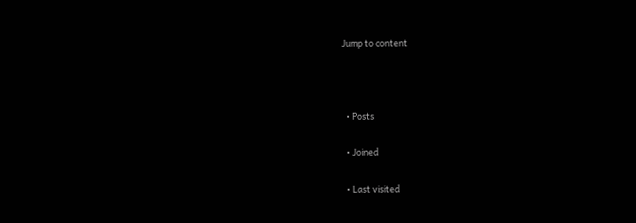Jump to content



  • Posts

  • Joined

  • Last visited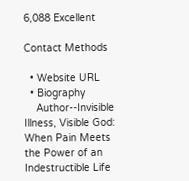6,088 Excellent

Contact Methods

  • Website URL
  • Biography
    Author--Invisible Illness, Visible God: When Pain Meets the Power of an Indestructible Life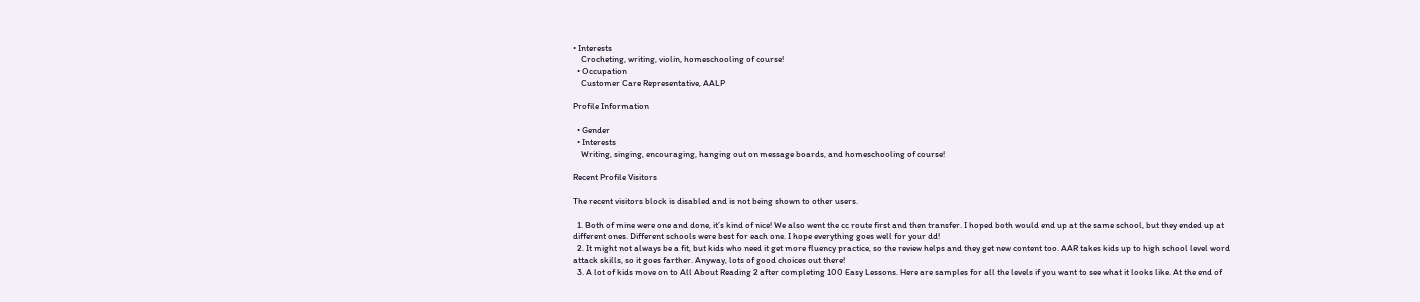• Interests
    Crocheting, writing, violin, homeschooling of course!
  • Occupation
    Customer Care Representative, AALP

Profile Information

  • Gender
  • Interests
    Writing, singing, encouraging, hanging out on message boards, and homeschooling of course!

Recent Profile Visitors

The recent visitors block is disabled and is not being shown to other users.

  1. Both of mine were one and done, it’s kind of nice! We also went the cc route first and then transfer. I hoped both would end up at the same school, but they ended up at different ones. Different schools were best for each one. I hope everything goes well for your dd!
  2. It might not always be a fit, but kids who need it get more fluency practice, so the review helps and they get new content too. AAR takes kids up to high school level word attack skills, so it goes farther. Anyway, lots of good choices out there!
  3. A lot of kids move on to All About Reading 2 after completing 100 Easy Lessons. Here are samples for all the levels if you want to see what it looks like. At the end of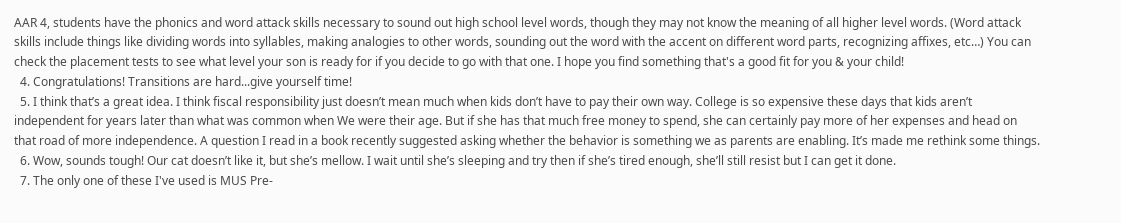AAR 4, students have the phonics and word attack skills necessary to sound out high school level words, though they may not know the meaning of all higher level words. (Word attack skills include things like dividing words into syllables, making analogies to other words, sounding out the word with the accent on different word parts, recognizing affixes, etc…) You can check the placement tests to see what level your son is ready for if you decide to go with that one. I hope you find something that's a good fit for you & your child!
  4. Congratulations! Transitions are hard...give yourself time!
  5. I think that’s a great idea. I think fiscal responsibility just doesn’t mean much when kids don’t have to pay their own way. College is so expensive these days that kids aren’t independent for years later than what was common when We were their age. But if she has that much free money to spend, she can certainly pay more of her expenses and head on that road of more independence. A question I read in a book recently suggested asking whether the behavior is something we as parents are enabling. It’s made me rethink some things.
  6. Wow, sounds tough! Our cat doesn’t like it, but she’s mellow. I wait until she’s sleeping and try then if she’s tired enough, she’ll still resist but I can get it done.
  7. The only one of these I've used is MUS Pre-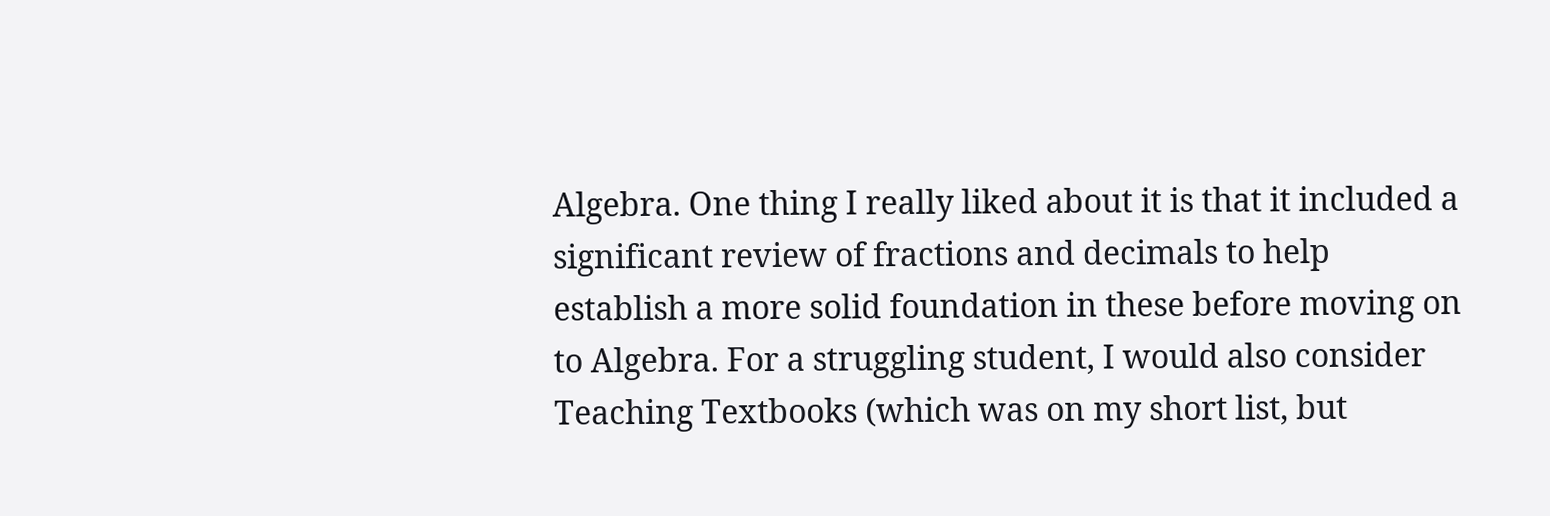Algebra. One thing I really liked about it is that it included a significant review of fractions and decimals to help establish a more solid foundation in these before moving on to Algebra. For a struggling student, I would also consider Teaching Textbooks (which was on my short list, but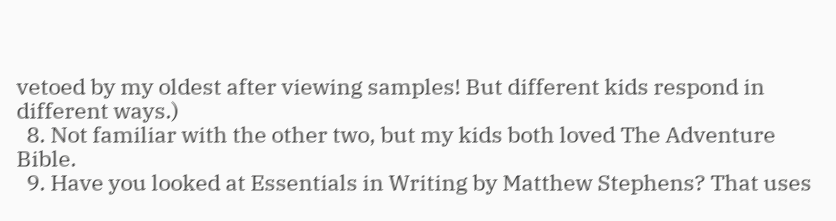vetoed by my oldest after viewing samples! But different kids respond in different ways.)
  8. Not familiar with the other two, but my kids both loved The Adventure Bible.
  9. Have you looked at Essentials in Writing by Matthew Stephens? That uses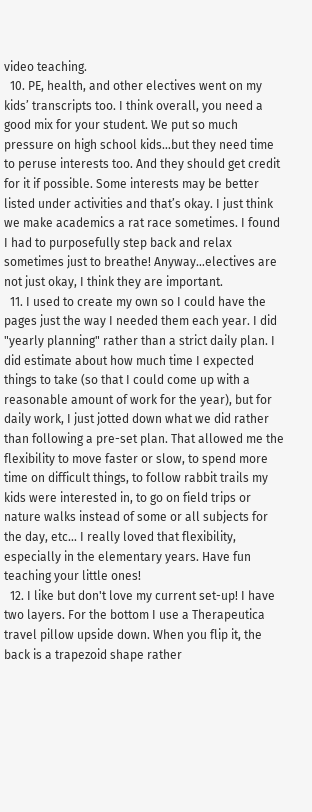video teaching.
  10. PE, health, and other electives went on my kids’ transcripts too. I think overall, you need a good mix for your student. We put so much pressure on high school kids…but they need time to peruse interests too. And they should get credit for it if possible. Some interests may be better listed under activities and that’s okay. I just think we make academics a rat race sometimes. I found I had to purposefully step back and relax sometimes just to breathe! Anyway…electives are not just okay, I think they are important.
  11. I used to create my own so I could have the pages just the way I needed them each year. I did "yearly planning" rather than a strict daily plan. I did estimate about how much time I expected things to take (so that I could come up with a reasonable amount of work for the year), but for daily work, I just jotted down what we did rather than following a pre-set plan. That allowed me the flexibility to move faster or slow, to spend more time on difficult things, to follow rabbit trails my kids were interested in, to go on field trips or nature walks instead of some or all subjects for the day, etc... I really loved that flexibility, especially in the elementary years. Have fun teaching your little ones!
  12. I like but don't love my current set-up! I have two layers. For the bottom I use a Therapeutica travel pillow upside down. When you flip it, the back is a trapezoid shape rather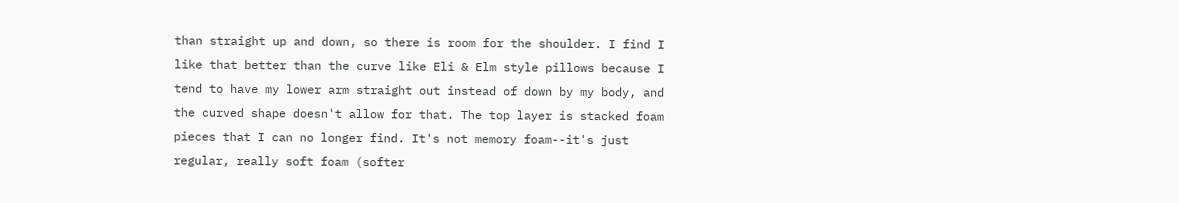than straight up and down, so there is room for the shoulder. I find I like that better than the curve like Eli & Elm style pillows because I tend to have my lower arm straight out instead of down by my body, and the curved shape doesn't allow for that. The top layer is stacked foam pieces that I can no longer find. It's not memory foam--it's just regular, really soft foam (softer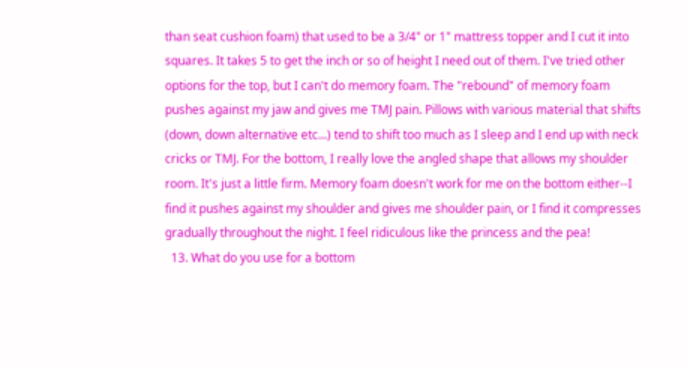than seat cushion foam) that used to be a 3/4" or 1" mattress topper and I cut it into squares. It takes 5 to get the inch or so of height I need out of them. I've tried other options for the top, but I can't do memory foam. The "rebound" of memory foam pushes against my jaw and gives me TMJ pain. Pillows with various material that shifts (down, down alternative etc...) tend to shift too much as I sleep and I end up with neck cricks or TMJ. For the bottom, I really love the angled shape that allows my shoulder room. It's just a little firm. Memory foam doesn't work for me on the bottom either--I find it pushes against my shoulder and gives me shoulder pain, or I find it compresses gradually throughout the night. I feel ridiculous like the princess and the pea!
  13. What do you use for a bottom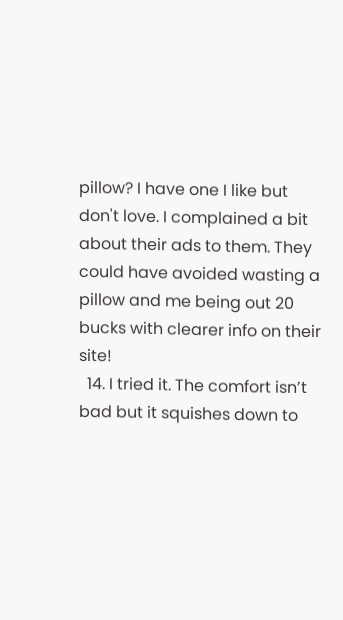pillow? I have one I like but don't love. I complained a bit about their ads to them. They could have avoided wasting a pillow and me being out 20 bucks with clearer info on their site!
  14. I tried it. The comfort isn’t bad but it squishes down to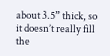about 3.5” thick, so it doesn’t really fill the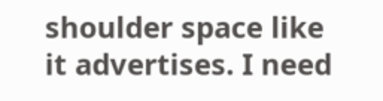shoulder space like it advertises. I need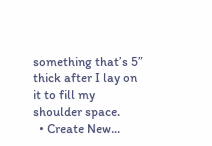something that’s 5” thick after I lay on it to fill my shoulder space.
  • Create New...